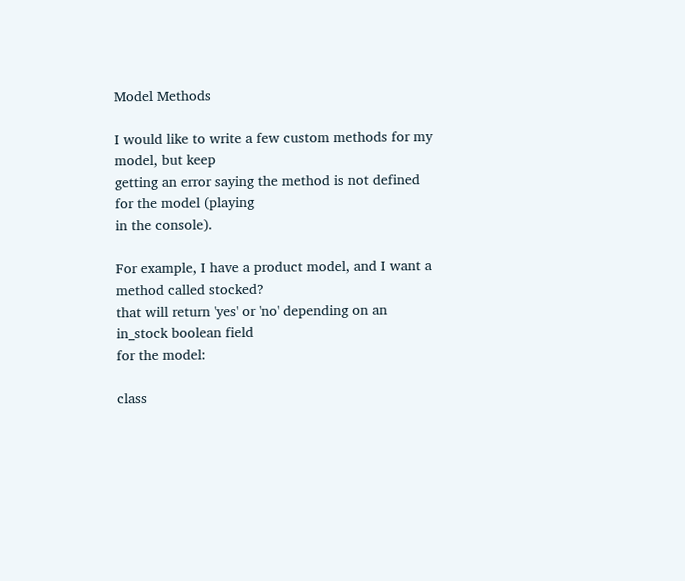Model Methods

I would like to write a few custom methods for my model, but keep
getting an error saying the method is not defined for the model (playing
in the console).

For example, I have a product model, and I want a method called stocked?
that will return 'yes' or 'no' depending on an in_stock boolean field
for the model:

class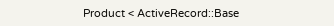Product < ActiveRecord::Base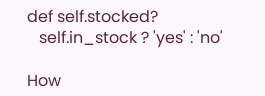def self.stocked?
   self.in_stock ? 'yes' : 'no'

How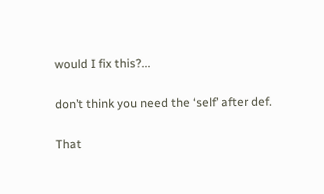would I fix this?...

don’t think you need the ‘self’ after def.

That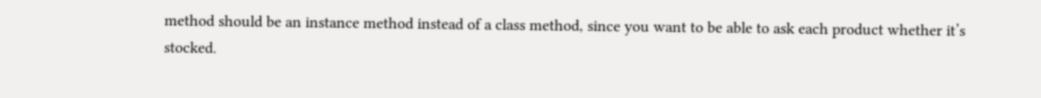method should be an instance method instead of a class method, since you want to be able to ask each product whether it’s stocked.